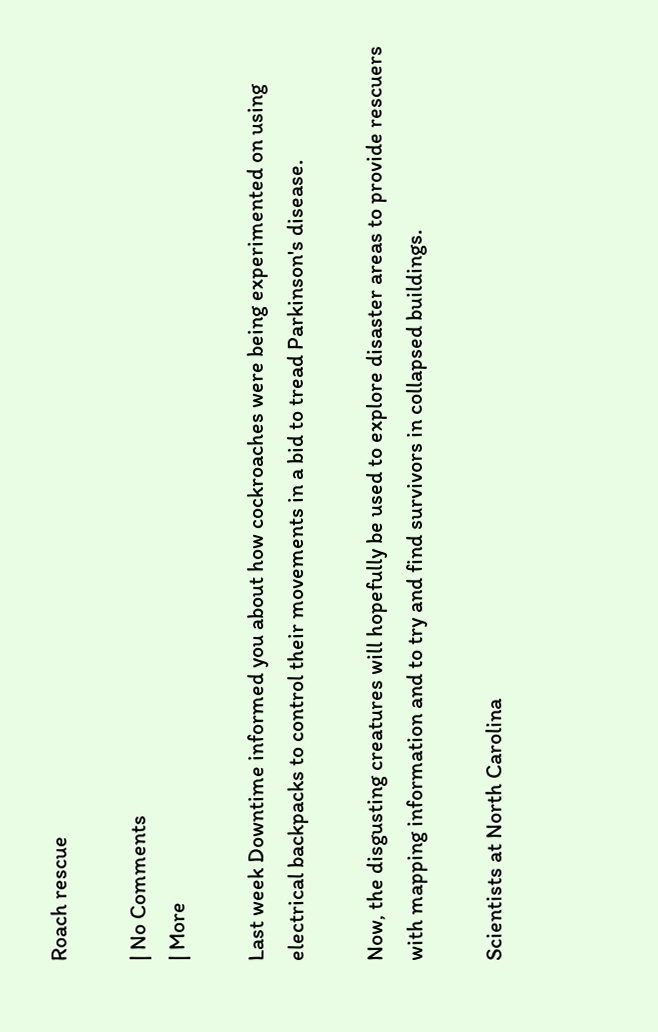Roach rescue

| No Comments
| More

Last week Downtime informed you about how cockroaches were being experimented on using electrical backpacks to control their movements in a bid to tread Parkinson's disease.

Now, the disgusting creatures will hopefully be used to explore disaster areas to provide rescuers with mapping information and to try and find survivors in collapsed buildings.

Scientists at North Carolina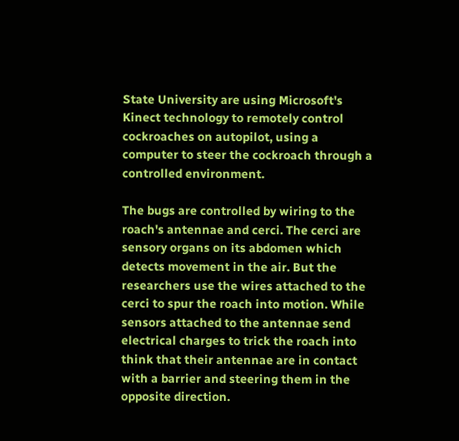State University are using Microsoft's Kinect technology to remotely control cockroaches on autopilot, using a computer to steer the cockroach through a controlled environment.

The bugs are controlled by wiring to the roach's antennae and cerci. The cerci are sensory organs on its abdomen which detects movement in the air. But the researchers use the wires attached to the cerci to spur the roach into motion. While sensors attached to the antennae send electrical charges to trick the roach into think that their antennae are in contact with a barrier and steering them in the opposite direction.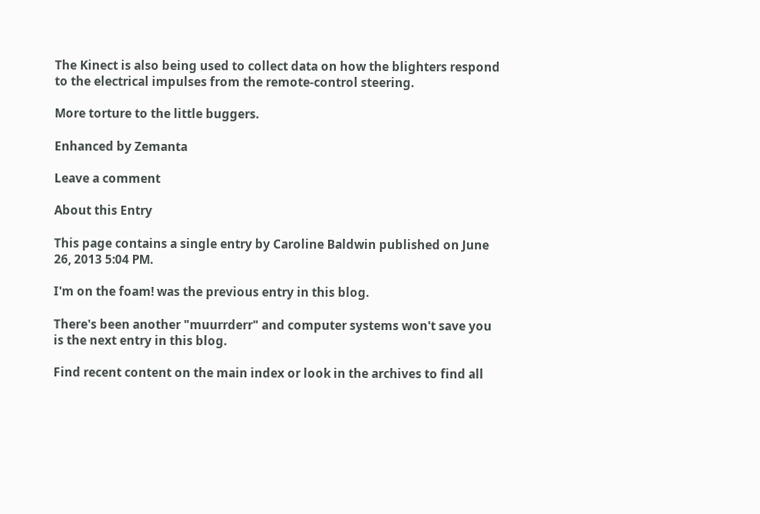The Kinect is also being used to collect data on how the blighters respond to the electrical impulses from the remote-control steering.

More torture to the little buggers.

Enhanced by Zemanta

Leave a comment

About this Entry

This page contains a single entry by Caroline Baldwin published on June 26, 2013 5:04 PM.

I'm on the foam! was the previous entry in this blog.

There's been another "muurrderr" and computer systems won't save you is the next entry in this blog.

Find recent content on the main index or look in the archives to find all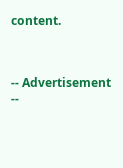content.



-- Advertisement --